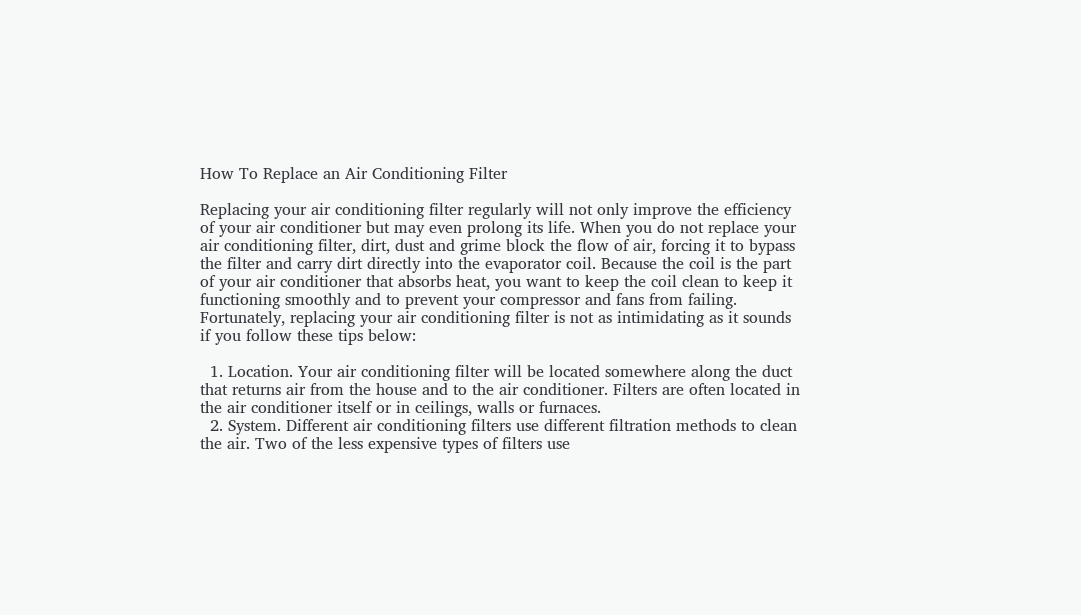How To Replace an Air Conditioning Filter

Replacing your air conditioning filter regularly will not only improve the efficiency of your air conditioner but may even prolong its life. When you do not replace your air conditioning filter, dirt, dust and grime block the flow of air, forcing it to bypass the filter and carry dirt directly into the evaporator coil. Because the coil is the part of your air conditioner that absorbs heat, you want to keep the coil clean to keep it functioning smoothly and to prevent your compressor and fans from failing. Fortunately, replacing your air conditioning filter is not as intimidating as it sounds if you follow these tips below:

  1. Location. Your air conditioning filter will be located somewhere along the duct that returns air from the house and to the air conditioner. Filters are often located in the air conditioner itself or in ceilings, walls or furnaces.
  2. System. Different air conditioning filters use different filtration methods to clean the air. Two of the less expensive types of filters use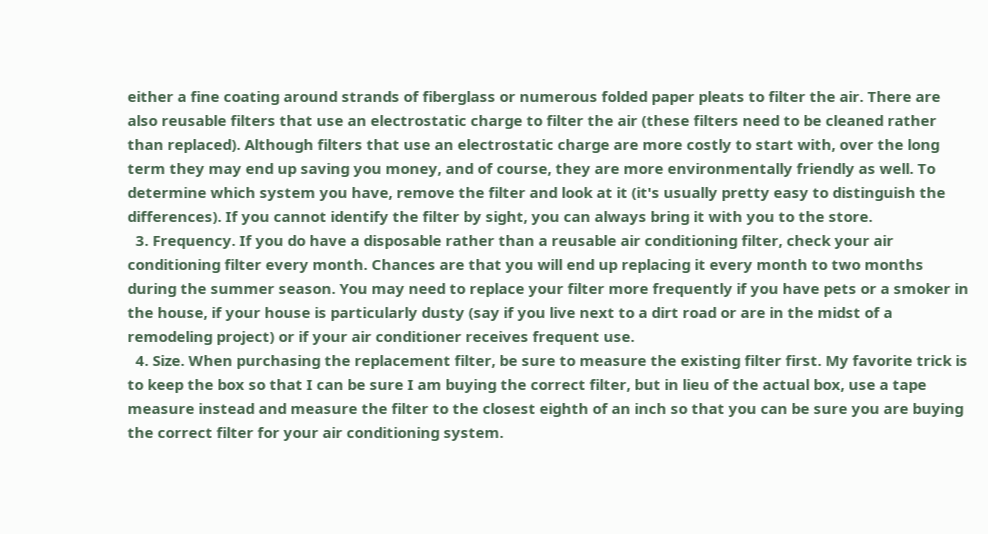either a fine coating around strands of fiberglass or numerous folded paper pleats to filter the air. There are also reusable filters that use an electrostatic charge to filter the air (these filters need to be cleaned rather than replaced). Although filters that use an electrostatic charge are more costly to start with, over the long term they may end up saving you money, and of course, they are more environmentally friendly as well. To determine which system you have, remove the filter and look at it (it's usually pretty easy to distinguish the differences). If you cannot identify the filter by sight, you can always bring it with you to the store.
  3. Frequency. If you do have a disposable rather than a reusable air conditioning filter, check your air conditioning filter every month. Chances are that you will end up replacing it every month to two months during the summer season. You may need to replace your filter more frequently if you have pets or a smoker in the house, if your house is particularly dusty (say if you live next to a dirt road or are in the midst of a remodeling project) or if your air conditioner receives frequent use.
  4. Size. When purchasing the replacement filter, be sure to measure the existing filter first. My favorite trick is to keep the box so that I can be sure I am buying the correct filter, but in lieu of the actual box, use a tape measure instead and measure the filter to the closest eighth of an inch so that you can be sure you are buying the correct filter for your air conditioning system.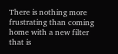There is nothing more frustrating than coming home with a new filter that is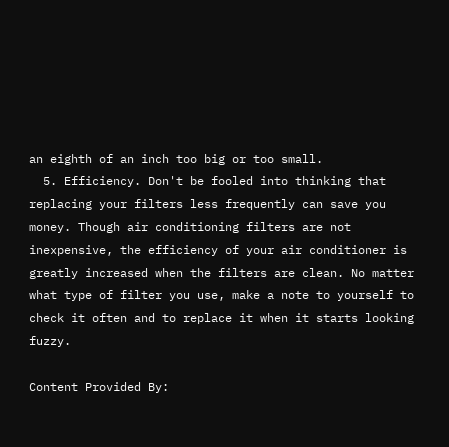an eighth of an inch too big or too small.
  5. Efficiency. Don't be fooled into thinking that replacing your filters less frequently can save you money. Though air conditioning filters are not inexpensive, the efficiency of your air conditioner is greatly increased when the filters are clean. No matter what type of filter you use, make a note to yourself to check it often and to replace it when it starts looking fuzzy.

Content Provided By: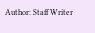Author: Staff Writer